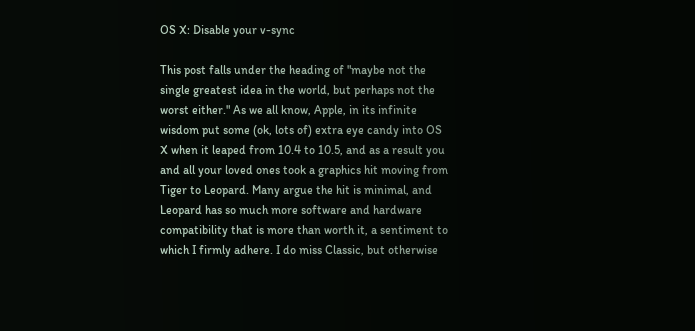OS X: Disable your v-sync

This post falls under the heading of "maybe not the single greatest idea in the world, but perhaps not the worst either." As we all know, Apple, in its infinite wisdom put some (ok, lots of) extra eye candy into OS X when it leaped from 10.4 to 10.5, and as a result you and all your loved ones took a graphics hit moving from Tiger to Leopard. Many argue the hit is minimal, and Leopard has so much more software and hardware compatibility that is more than worth it, a sentiment to which I firmly adhere. I do miss Classic, but otherwise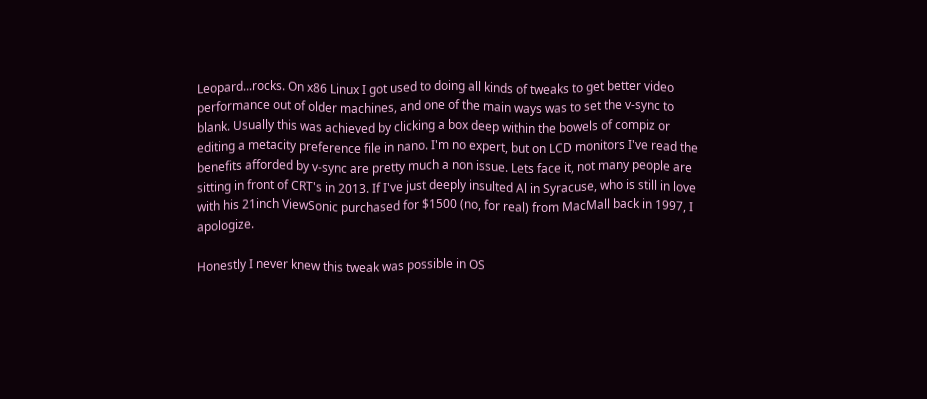Leopard...rocks. On x86 Linux I got used to doing all kinds of tweaks to get better video performance out of older machines, and one of the main ways was to set the v-sync to blank. Usually this was achieved by clicking a box deep within the bowels of compiz or editing a metacity preference file in nano. I'm no expert, but on LCD monitors I've read the benefits afforded by v-sync are pretty much a non issue. Lets face it, not many people are sitting in front of CRT's in 2013. If I've just deeply insulted Al in Syracuse, who is still in love with his 21inch ViewSonic purchased for $1500 (no, for real) from MacMall back in 1997, I apologize.

Honestly I never knew this tweak was possible in OS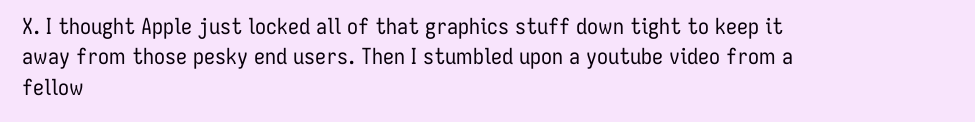X. I thought Apple just locked all of that graphics stuff down tight to keep it away from those pesky end users. Then I stumbled upon a youtube video from a fellow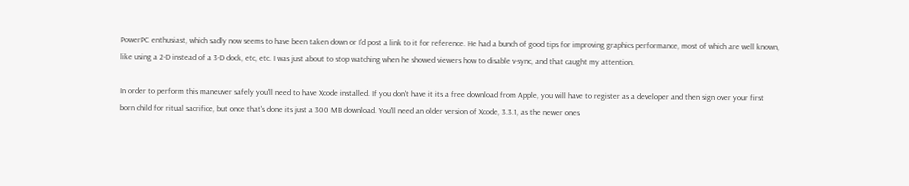PowerPC enthusiast, which sadly now seems to have been taken down or I'd post a link to it for reference. He had a bunch of good tips for improving graphics performance, most of which are well known, like using a 2-D instead of a 3-D dock, etc, etc. I was just about to stop watching when he showed viewers how to disable v-sync, and that caught my attention.

In order to perform this maneuver safely you'll need to have Xcode installed. If you don't have it its a free download from Apple, you will have to register as a developer and then sign over your first born child for ritual sacrifice, but once that's done its just a 300 MB download. You'll need an older version of Xcode, 3.3.1, as the newer ones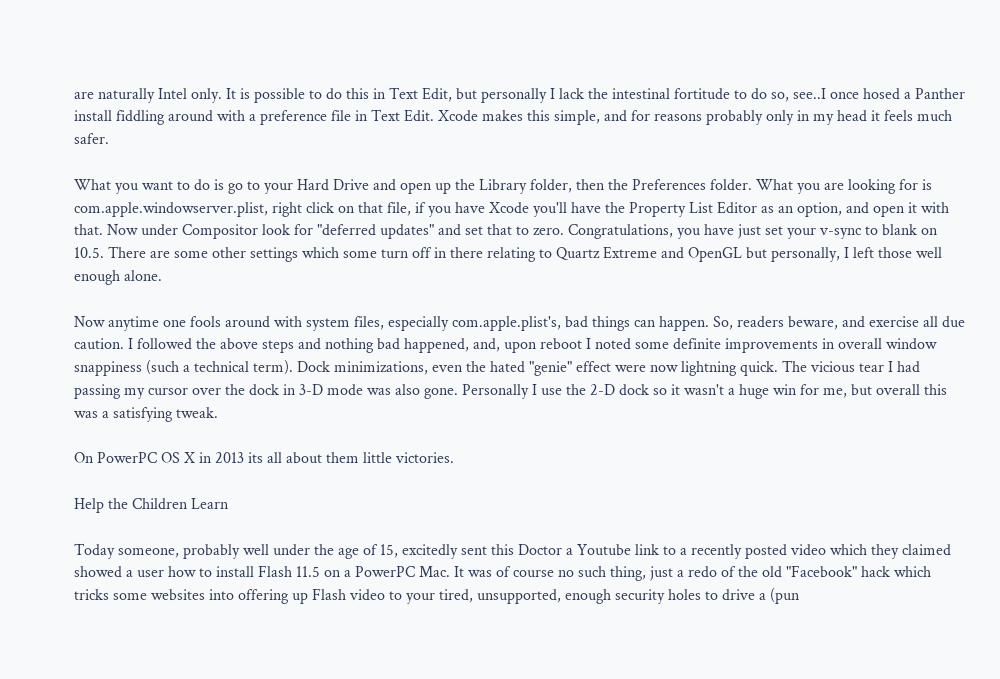are naturally Intel only. It is possible to do this in Text Edit, but personally I lack the intestinal fortitude to do so, see..I once hosed a Panther install fiddling around with a preference file in Text Edit. Xcode makes this simple, and for reasons probably only in my head it feels much safer.

What you want to do is go to your Hard Drive and open up the Library folder, then the Preferences folder. What you are looking for is com.apple.windowserver.plist, right click on that file, if you have Xcode you'll have the Property List Editor as an option, and open it with that. Now under Compositor look for "deferred updates" and set that to zero. Congratulations, you have just set your v-sync to blank on 10.5. There are some other settings which some turn off in there relating to Quartz Extreme and OpenGL but personally, I left those well enough alone.

Now anytime one fools around with system files, especially com.apple.plist's, bad things can happen. So, readers beware, and exercise all due caution. I followed the above steps and nothing bad happened, and, upon reboot I noted some definite improvements in overall window snappiness (such a technical term). Dock minimizations, even the hated "genie" effect were now lightning quick. The vicious tear I had passing my cursor over the dock in 3-D mode was also gone. Personally I use the 2-D dock so it wasn't a huge win for me, but overall this was a satisfying tweak.

On PowerPC OS X in 2013 its all about them little victories.

Help the Children Learn

Today someone, probably well under the age of 15, excitedly sent this Doctor a Youtube link to a recently posted video which they claimed showed a user how to install Flash 11.5 on a PowerPC Mac. It was of course no such thing, just a redo of the old "Facebook" hack which tricks some websites into offering up Flash video to your tired, unsupported, enough security holes to drive a (pun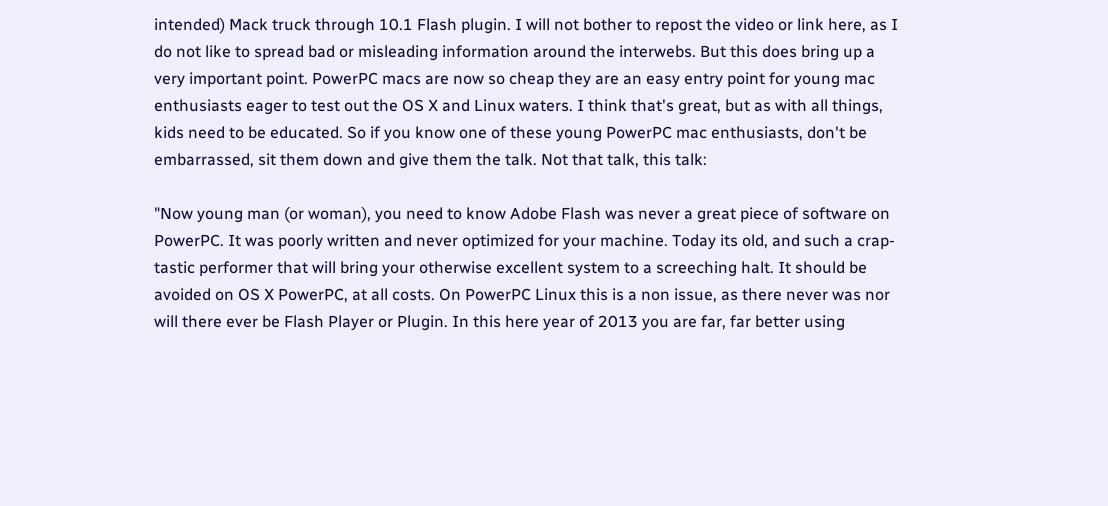intended) Mack truck through 10.1 Flash plugin. I will not bother to repost the video or link here, as I do not like to spread bad or misleading information around the interwebs. But this does bring up a very important point. PowerPC macs are now so cheap they are an easy entry point for young mac enthusiasts eager to test out the OS X and Linux waters. I think that's great, but as with all things, kids need to be educated. So if you know one of these young PowerPC mac enthusiasts, don't be embarrassed, sit them down and give them the talk. Not that talk, this talk:

"Now young man (or woman), you need to know Adobe Flash was never a great piece of software on PowerPC. It was poorly written and never optimized for your machine. Today its old, and such a crap-tastic performer that will bring your otherwise excellent system to a screeching halt. It should be avoided on OS X PowerPC, at all costs. On PowerPC Linux this is a non issue, as there never was nor will there ever be Flash Player or Plugin. In this here year of 2013 you are far, far better using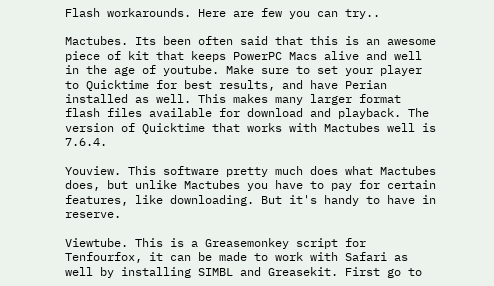Flash workarounds. Here are few you can try..

Mactubes. Its been often said that this is an awesome piece of kit that keeps PowerPC Macs alive and well in the age of youtube. Make sure to set your player to Quicktime for best results, and have Perian installed as well. This makes many larger format flash files available for download and playback. The version of Quicktime that works with Mactubes well is 7.6.4.

Youview. This software pretty much does what Mactubes does, but unlike Mactubes you have to pay for certain features, like downloading. But it's handy to have in reserve.

Viewtube. This is a Greasemonkey script for Tenfourfox, it can be made to work with Safari as well by installing SIMBL and Greasekit. First go to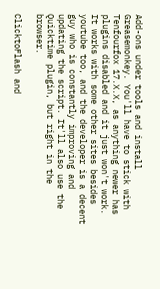Add-ons under tools and install Greasemonkey. You'll have to stick with Tenfourfox 17.X.X, as anything newer has plugins disabled and it just won't work. It works with some other sites besides youtube too, and the developer is a decent guy who is constantly improving and updating the script. It'll also use the Quicktime plugin, but right in the browser.

ClicktoFlash and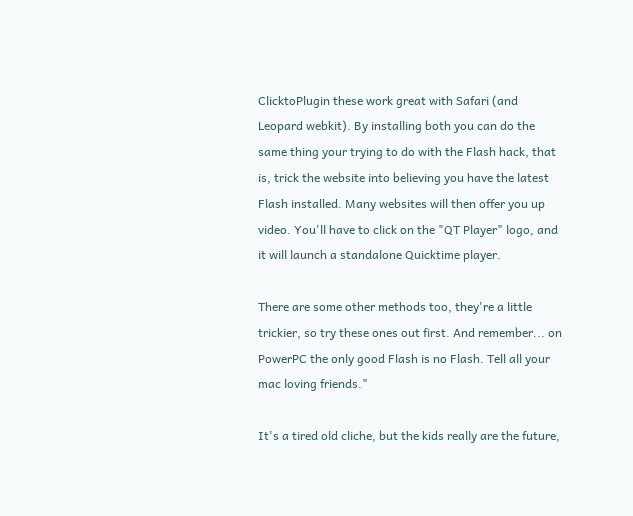ClicktoPlugin these work great with Safari (and Leopard webkit). By installing both you can do the same thing your trying to do with the Flash hack, that is, trick the website into believing you have the latest Flash installed. Many websites will then offer you up video. You'll have to click on the "QT Player" logo, and it will launch a standalone Quicktime player.

There are some other methods too, they're a little trickier, so try these ones out first. And remember... on PowerPC the only good Flash is no Flash. Tell all your mac loving friends."

It's a tired old cliche, but the kids really are the future,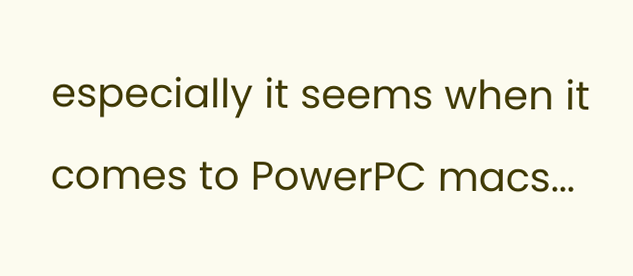especially it seems when it comes to PowerPC macs...